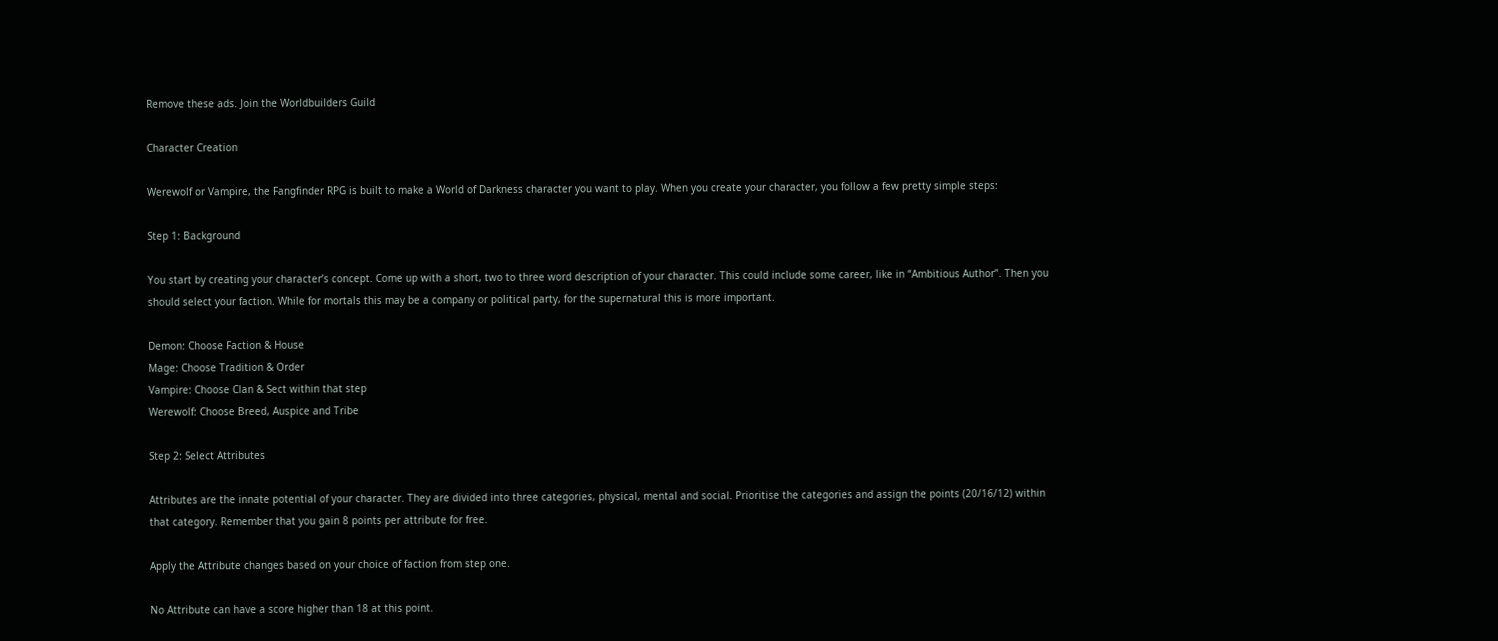Remove these ads. Join the Worldbuilders Guild

Character Creation

Werewolf or Vampire, the Fangfinder RPG is built to make a World of Darkness character you want to play. When you create your character, you follow a few pretty simple steps:

Step 1: Background

You start by creating your character’s concept. Come up with a short, two to three word description of your character. This could include some career, like in “Ambitious Author”. Then you should select your faction. While for mortals this may be a company or political party, for the supernatural this is more important.

Demon: Choose Faction & House
Mage: Choose Tradition & Order
Vampire: Choose Clan & Sect within that step
Werewolf: Choose Breed, Auspice and Tribe

Step 2: Select Attributes

Attributes are the innate potential of your character. They are divided into three categories, physical, mental and social. Prioritise the categories and assign the points (20/16/12) within that category. Remember that you gain 8 points per attribute for free.

Apply the Attribute changes based on your choice of faction from step one.

No Attribute can have a score higher than 18 at this point.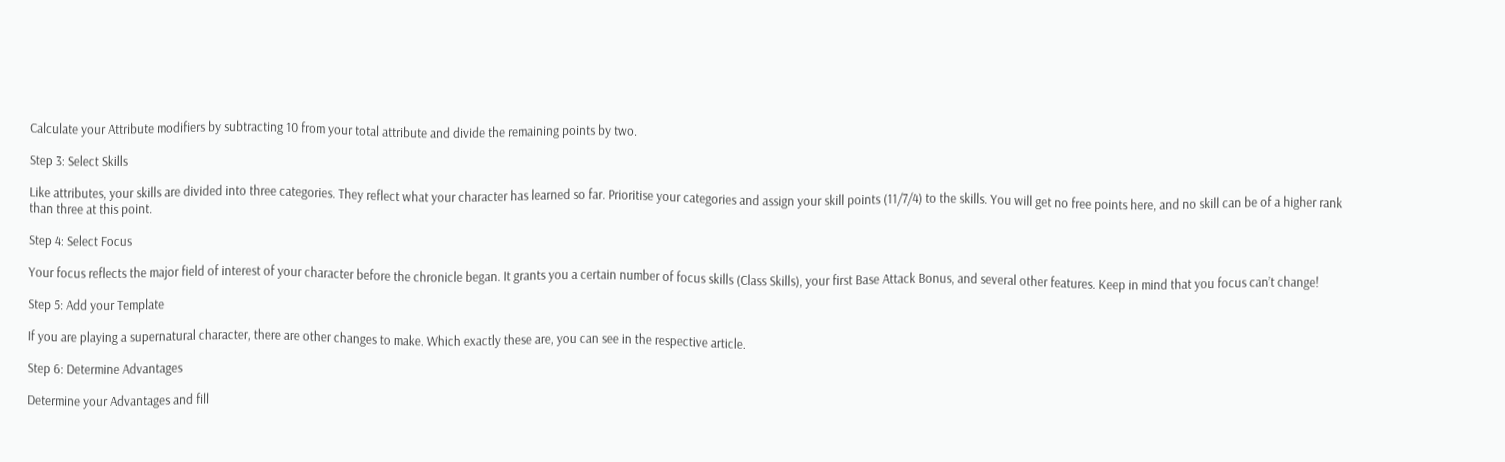Calculate your Attribute modifiers by subtracting 10 from your total attribute and divide the remaining points by two.

Step 3: Select Skills

Like attributes, your skills are divided into three categories. They reflect what your character has learned so far. Prioritise your categories and assign your skill points (11/7/4) to the skills. You will get no free points here, and no skill can be of a higher rank than three at this point.

Step 4: Select Focus

Your focus reflects the major field of interest of your character before the chronicle began. It grants you a certain number of focus skills (Class Skills), your first Base Attack Bonus, and several other features. Keep in mind that you focus can’t change!

Step 5: Add your Template

If you are playing a supernatural character, there are other changes to make. Which exactly these are, you can see in the respective article.

Step 6: Determine Advantages

Determine your Advantages and fill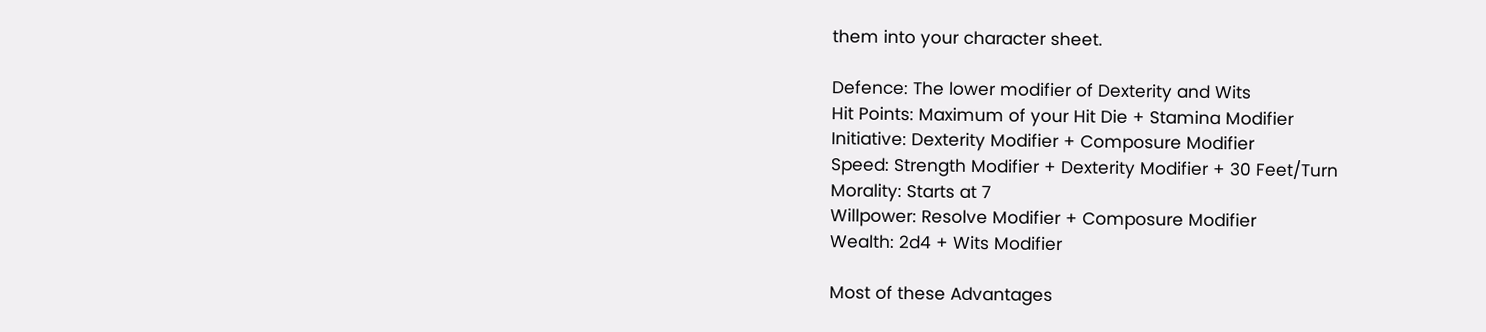them into your character sheet.

Defence: The lower modifier of Dexterity and Wits
Hit Points: Maximum of your Hit Die + Stamina Modifier
Initiative: Dexterity Modifier + Composure Modifier
Speed: Strength Modifier + Dexterity Modifier + 30 Feet/Turn
Morality: Starts at 7
Willpower: Resolve Modifier + Composure Modifier
Wealth: 2d4 + Wits Modifier

Most of these Advantages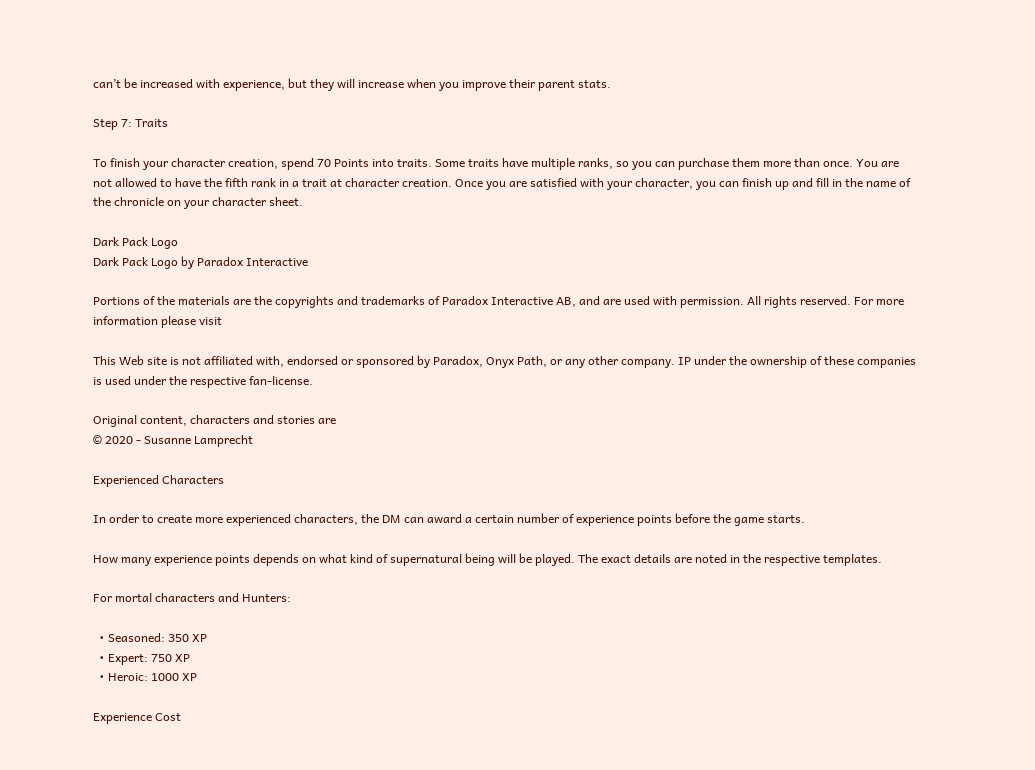can’t be increased with experience, but they will increase when you improve their parent stats.

Step 7: Traits

To finish your character creation, spend 70 Points into traits. Some traits have multiple ranks, so you can purchase them more than once. You are not allowed to have the fifth rank in a trait at character creation. Once you are satisfied with your character, you can finish up and fill in the name of the chronicle on your character sheet.

Dark Pack Logo
Dark Pack Logo by Paradox Interactive

Portions of the materials are the copyrights and trademarks of Paradox Interactive AB, and are used with permission. All rights reserved. For more information please visit

This Web site is not affiliated with, endorsed or sponsored by Paradox, Onyx Path, or any other company. IP under the ownership of these companies is used under the respective fan-license.

Original content, characters and stories are
© 2020 - Susanne Lamprecht

Experienced Characters

In order to create more experienced characters, the DM can award a certain number of experience points before the game starts.

How many experience points depends on what kind of supernatural being will be played. The exact details are noted in the respective templates.

For mortal characters and Hunters:

  • Seasoned: 350 XP
  • Expert: 750 XP
  • Heroic: 1000 XP

Experience Cost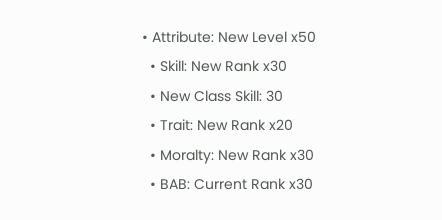• Attribute: New Level x50
  • Skill: New Rank x30
  • New Class Skill: 30
  • Trait: New Rank x20
  • Moralty: New Rank x30
  • BAB: Current Rank x30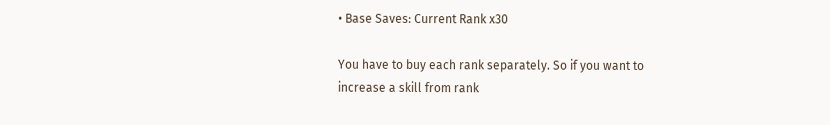• Base Saves: Current Rank x30

You have to buy each rank separately. So if you want to increase a skill from rank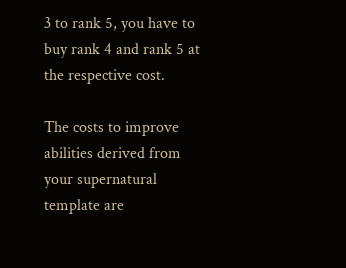3 to rank 5, you have to buy rank 4 and rank 5 at the respective cost.

The costs to improve abilities derived from your supernatural template are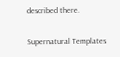described there.

Supernatural Templates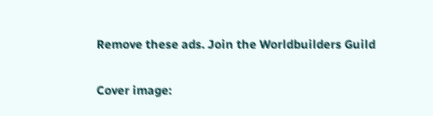Remove these ads. Join the Worldbuilders Guild

Cover image: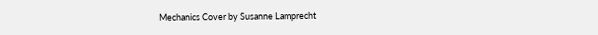Mechanics Cover by Susanne Lamprecht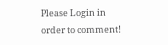Please Login in order to comment!